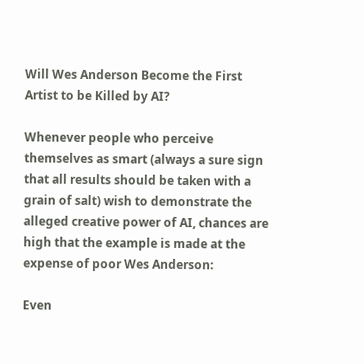Will Wes Anderson Become the First Artist to be Killed by AI?

Whenever people who perceive themselves as smart (always a sure sign that all results should be taken with a grain of salt) wish to demonstrate the alleged creative power of AI, chances are high that the example is made at the expense of poor Wes Anderson:

Even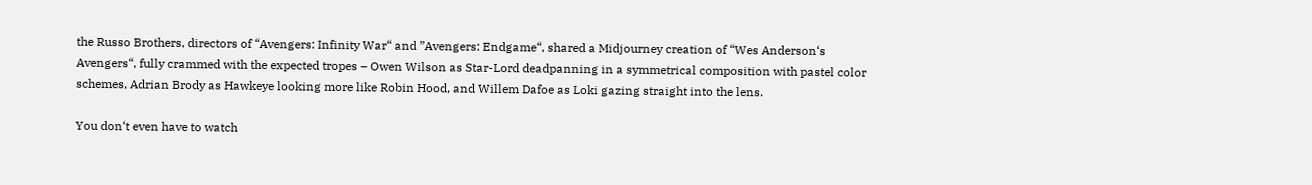the Russo Brothers, directors of “Avengers: Infinity War“ and ”Avengers: Endgame“, shared a Midjourney creation of “Wes Anderson‘s Avengers“, fully crammed with the expected tropes – Owen Wilson as Star-Lord deadpanning in a symmetrical composition with pastel color schemes, Adrian Brody as Hawkeye looking more like Robin Hood, and Willem Dafoe as Loki gazing straight into the lens.

You don‘t even have to watch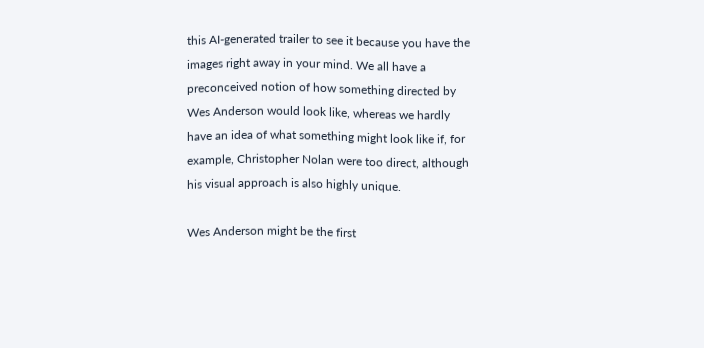this AI-generated trailer to see it because you have the images right away in your mind. We all have a preconceived notion of how something directed by Wes Anderson would look like, whereas we hardly have an idea of what something might look like if, for example, Christopher Nolan were too direct, although his visual approach is also highly unique.

Wes Anderson might be the first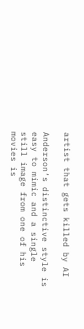artist that gets killed by AI

Anderson‘s distinctive style is easy to mimic and a single still image from one of his movies is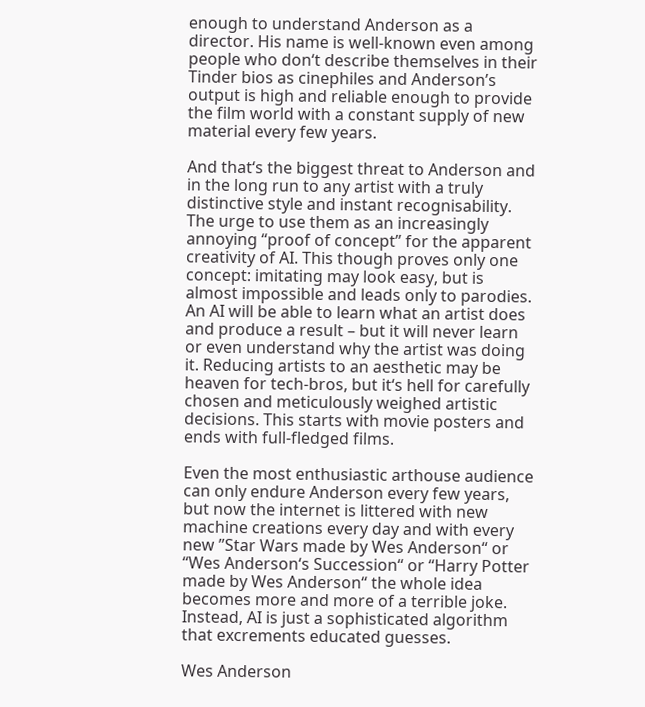enough to understand Anderson as a director. His name is well-known even among people who don‘t describe themselves in their Tinder bios as cinephiles and Anderson’s output is high and reliable enough to provide the film world with a constant supply of new material every few years.

And that‘s the biggest threat to Anderson and in the long run to any artist with a truly distinctive style and instant recognisability. The urge to use them as an increasingly annoying “proof of concept” for the apparent creativity of AI. This though proves only one concept: imitating may look easy, but is almost impossible and leads only to parodies. An AI will be able to learn what an artist does and produce a result – but it will never learn or even understand why the artist was doing it. Reducing artists to an aesthetic may be heaven for tech-bros, but it‘s hell for carefully chosen and meticulously weighed artistic decisions. This starts with movie posters and ends with full-fledged films.

Even the most enthusiastic arthouse audience can only endure Anderson every few years, but now the internet is littered with new machine creations every day and with every new ”Star Wars made by Wes Anderson“ or “Wes Anderson‘s Succession“ or “Harry Potter made by Wes Anderson“ the whole idea becomes more and more of a terrible joke. Instead, AI is just a sophisticated algorithm that excrements educated guesses.

Wes Anderson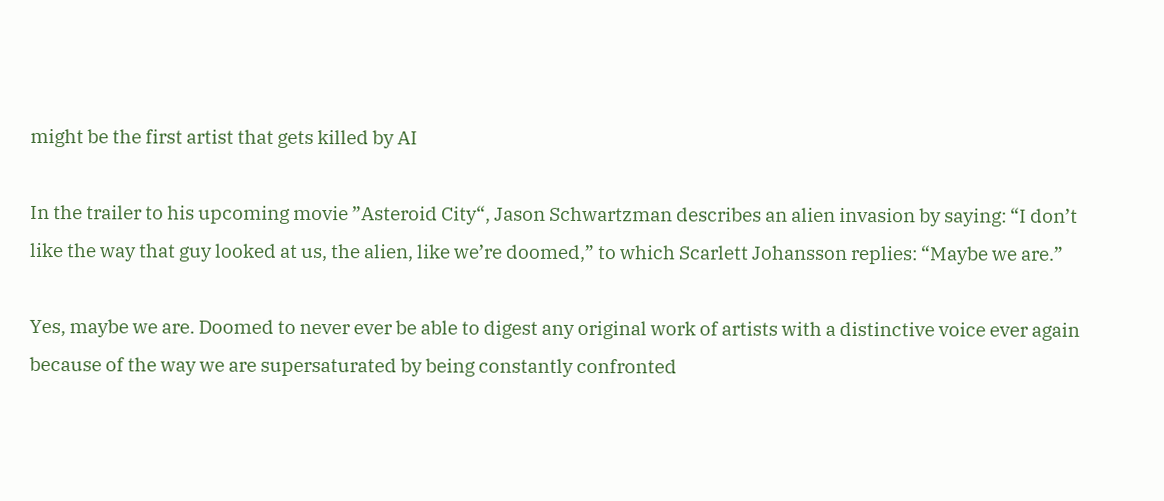might be the first artist that gets killed by AI

In the trailer to his upcoming movie ”Asteroid City“, Jason Schwartzman describes an alien invasion by saying: “I don’t like the way that guy looked at us, the alien, like we’re doomed,” to which Scarlett Johansson replies: “Maybe we are.”

Yes, maybe we are. Doomed to never ever be able to digest any original work of artists with a distinctive voice ever again because of the way we are supersaturated by being constantly confronted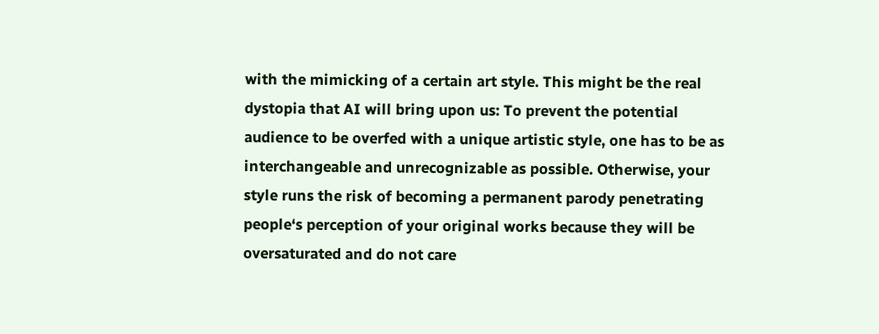with the mimicking of a certain art style. This might be the real dystopia that AI will bring upon us: To prevent the potential audience to be overfed with a unique artistic style, one has to be as interchangeable and unrecognizable as possible. Otherwise, your style runs the risk of becoming a permanent parody penetrating people‘s perception of your original works because they will be oversaturated and do not care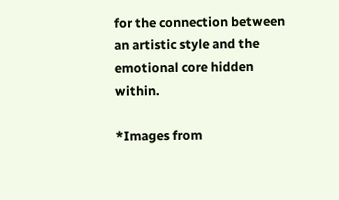for the connection between an artistic style and the emotional core hidden within.

*Images from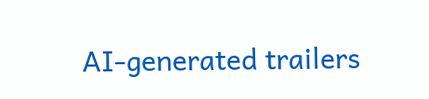AI-generated trailers